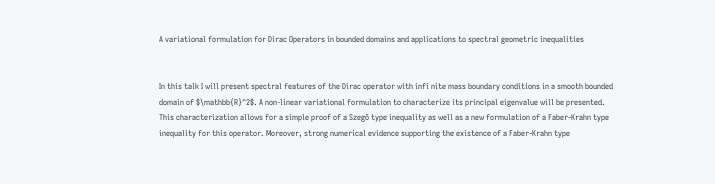A variational formulation for Dirac Operators in bounded domains and applications to spectral geometric inequalities


In this talk I will present spectral features of the Dirac operator with infi nite mass boundary conditions in a smooth bounded domain of $\mathbb{R}^2$. A non-linear variational formulation to characterize its principal eigenvalue will be presented. This characterization allows for a simple proof of a Szegö type inequality as well as a new formulation of a Faber-Krahn type inequality for this operator. Moreover, strong numerical evidence supporting the existence of a Faber-Krahn type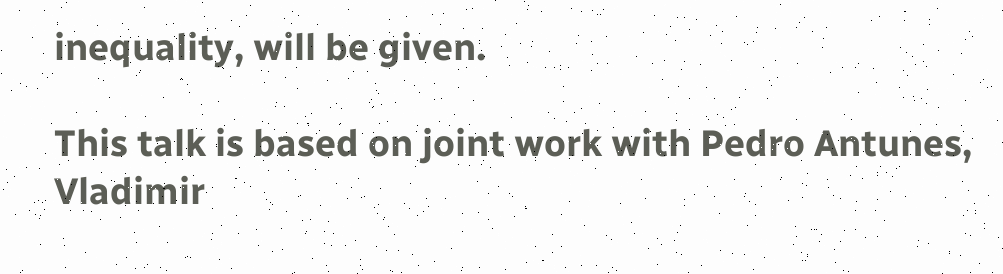inequality, will be given.

This talk is based on joint work with Pedro Antunes, Vladimir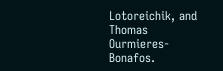Lotoreichik, and Thomas Ourmieres-Bonafos.